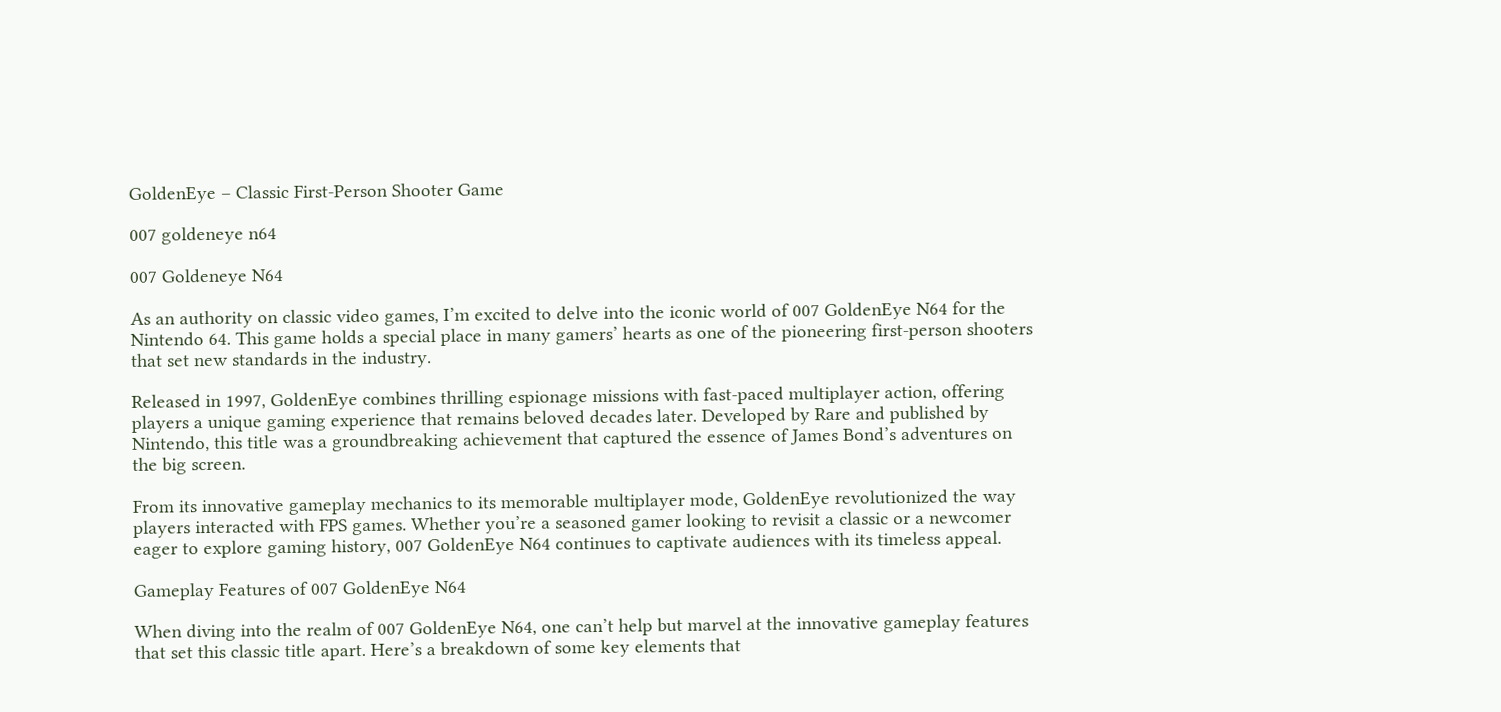GoldenEye – Classic First-Person Shooter Game

007 goldeneye n64

007 Goldeneye N64

As an authority on classic video games, I’m excited to delve into the iconic world of 007 GoldenEye N64 for the Nintendo 64. This game holds a special place in many gamers’ hearts as one of the pioneering first-person shooters that set new standards in the industry.

Released in 1997, GoldenEye combines thrilling espionage missions with fast-paced multiplayer action, offering players a unique gaming experience that remains beloved decades later. Developed by Rare and published by Nintendo, this title was a groundbreaking achievement that captured the essence of James Bond’s adventures on the big screen.

From its innovative gameplay mechanics to its memorable multiplayer mode, GoldenEye revolutionized the way players interacted with FPS games. Whether you’re a seasoned gamer looking to revisit a classic or a newcomer eager to explore gaming history, 007 GoldenEye N64 continues to captivate audiences with its timeless appeal.

Gameplay Features of 007 GoldenEye N64

When diving into the realm of 007 GoldenEye N64, one can’t help but marvel at the innovative gameplay features that set this classic title apart. Here’s a breakdown of some key elements that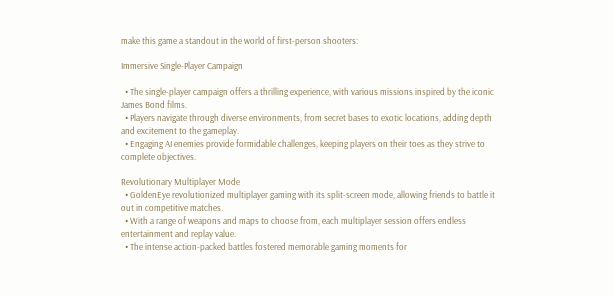make this game a standout in the world of first-person shooters:

Immersive Single-Player Campaign

  • The single-player campaign offers a thrilling experience, with various missions inspired by the iconic James Bond films.
  • Players navigate through diverse environments, from secret bases to exotic locations, adding depth and excitement to the gameplay.
  • Engaging AI enemies provide formidable challenges, keeping players on their toes as they strive to complete objectives.

Revolutionary Multiplayer Mode
  • GoldenEye revolutionized multiplayer gaming with its split-screen mode, allowing friends to battle it out in competitive matches.
  • With a range of weapons and maps to choose from, each multiplayer session offers endless entertainment and replay value.
  • The intense action-packed battles fostered memorable gaming moments for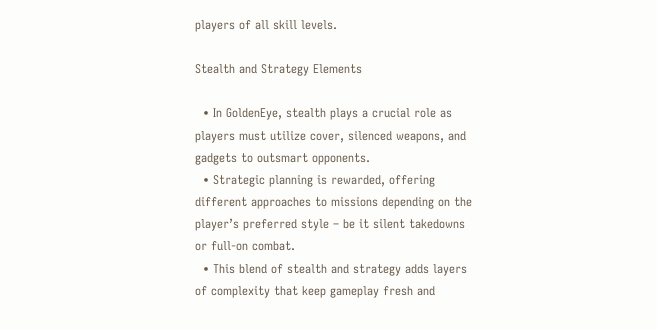players of all skill levels.

Stealth and Strategy Elements

  • In GoldenEye, stealth plays a crucial role as players must utilize cover, silenced weapons, and gadgets to outsmart opponents.
  • Strategic planning is rewarded, offering different approaches to missions depending on the player’s preferred style – be it silent takedowns or full-on combat.
  • This blend of stealth and strategy adds layers of complexity that keep gameplay fresh and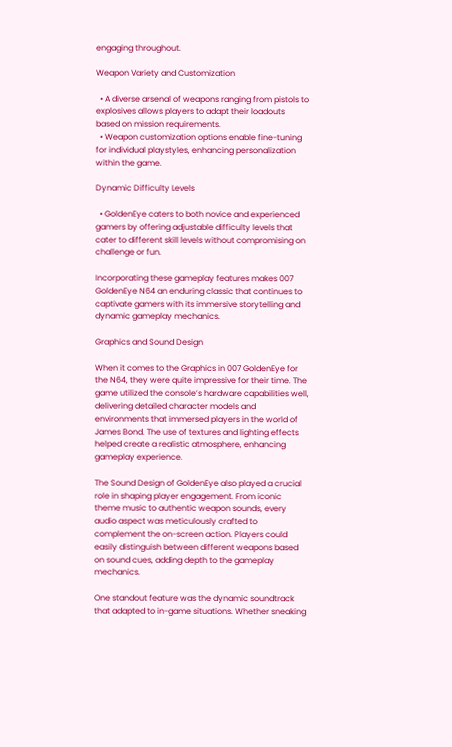engaging throughout.

Weapon Variety and Customization

  • A diverse arsenal of weapons ranging from pistols to explosives allows players to adapt their loadouts based on mission requirements.
  • Weapon customization options enable fine-tuning for individual playstyles, enhancing personalization within the game.

Dynamic Difficulty Levels

  • GoldenEye caters to both novice and experienced gamers by offering adjustable difficulty levels that cater to different skill levels without compromising on challenge or fun.

Incorporating these gameplay features makes 007 GoldenEye N64 an enduring classic that continues to captivate gamers with its immersive storytelling and dynamic gameplay mechanics.

Graphics and Sound Design

When it comes to the Graphics in 007 GoldenEye for the N64, they were quite impressive for their time. The game utilized the console’s hardware capabilities well, delivering detailed character models and environments that immersed players in the world of James Bond. The use of textures and lighting effects helped create a realistic atmosphere, enhancing gameplay experience.

The Sound Design of GoldenEye also played a crucial role in shaping player engagement. From iconic theme music to authentic weapon sounds, every audio aspect was meticulously crafted to complement the on-screen action. Players could easily distinguish between different weapons based on sound cues, adding depth to the gameplay mechanics.

One standout feature was the dynamic soundtrack that adapted to in-game situations. Whether sneaking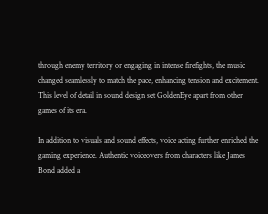through enemy territory or engaging in intense firefights, the music changed seamlessly to match the pace, enhancing tension and excitement. This level of detail in sound design set GoldenEye apart from other games of its era.

In addition to visuals and sound effects, voice acting further enriched the gaming experience. Authentic voiceovers from characters like James Bond added a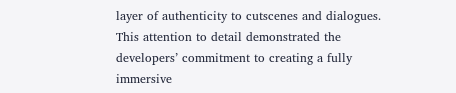layer of authenticity to cutscenes and dialogues. This attention to detail demonstrated the developers’ commitment to creating a fully immersive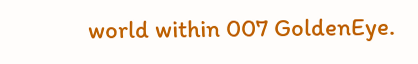world within 007 GoldenEye.